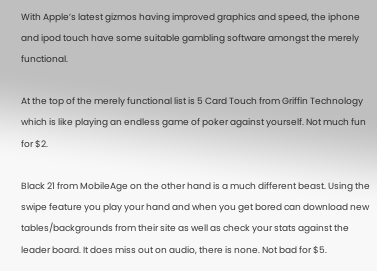With Apple’s latest gizmos having improved graphics and speed, the iphone and ipod touch have some suitable gambling software amongst the merely functional.

At the top of the merely functional list is 5 Card Touch from Griffin Technology which is like playing an endless game of poker against yourself. Not much fun for $2.

Black 21 from MobileAge on the other hand is a much different beast. Using the swipe feature you play your hand and when you get bored can download new tables/backgrounds from their site as well as check your stats against the leader board. It does miss out on audio, there is none. Not bad for $5.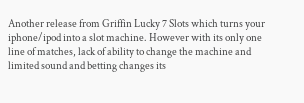Another release from Griffin Lucky 7 Slots which turns your iphone/ipod into a slot machine. However with its only one line of matches, lack of ability to change the machine and limited sound and betting changes its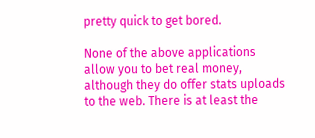pretty quick to get bored.

None of the above applications allow you to bet real money, although they do offer stats uploads to the web. There is at least the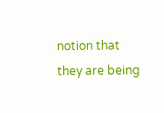notion that they are being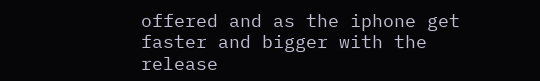offered and as the iphone get faster and bigger with the release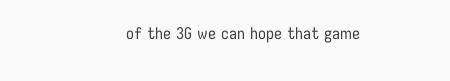of the 3G we can hope that game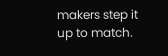makers step it up to match.